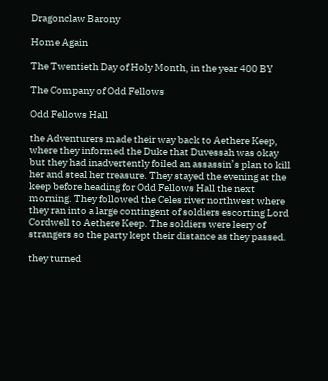Dragonclaw Barony

Home Again

The Twentieth Day of Holy Month, in the year 400 BY

The Company of Odd Fellows

Odd Fellows Hall

the Adventurers made their way back to Aethere Keep, where they informed the Duke that Duvessah was okay but they had inadvertently foiled an assassin’s plan to kill her and steal her treasure. They stayed the evening at the keep before heading for Odd Fellows Hall the next morning. They followed the Celes river northwest where they ran into a large contingent of soldiers escorting Lord Cordwell to Aethere Keep. The soldiers were leery of strangers so the party kept their distance as they passed.

they turned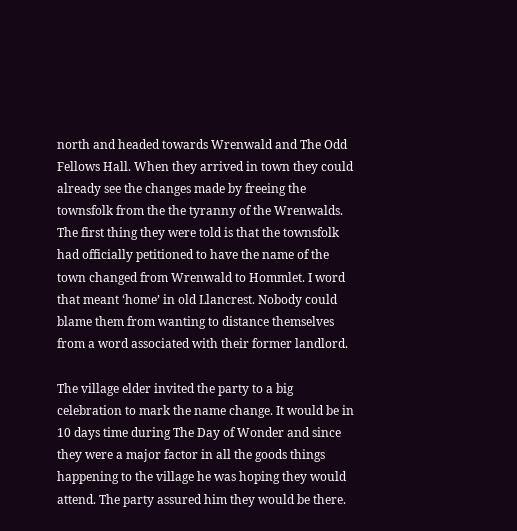north and headed towards Wrenwald and The Odd Fellows Hall. When they arrived in town they could already see the changes made by freeing the townsfolk from the the tyranny of the Wrenwalds. The first thing they were told is that the townsfolk had officially petitioned to have the name of the town changed from Wrenwald to Hommlet. I word that meant ‘home’ in old Llancrest. Nobody could blame them from wanting to distance themselves from a word associated with their former landlord.

The village elder invited the party to a big celebration to mark the name change. It would be in 10 days time during The Day of Wonder and since they were a major factor in all the goods things happening to the village he was hoping they would attend. The party assured him they would be there.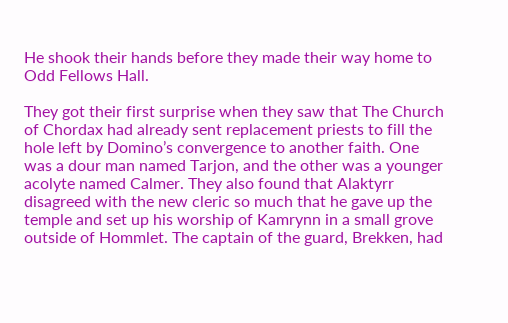He shook their hands before they made their way home to Odd Fellows Hall.

They got their first surprise when they saw that The Church of Chordax had already sent replacement priests to fill the hole left by Domino’s convergence to another faith. One was a dour man named Tarjon, and the other was a younger acolyte named Calmer. They also found that Alaktyrr disagreed with the new cleric so much that he gave up the temple and set up his worship of Kamrynn in a small grove outside of Hommlet. The captain of the guard, Brekken, had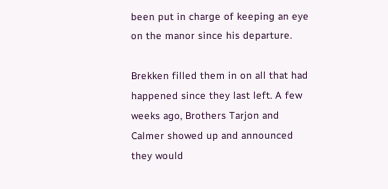been put in charge of keeping an eye on the manor since his departure.

Brekken filled them in on all that had happened since they last left. A few weeks ago, Brothers Tarjon and Calmer showed up and announced they would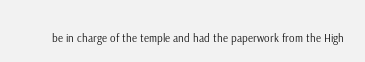be in charge of the temple and had the paperwork from the High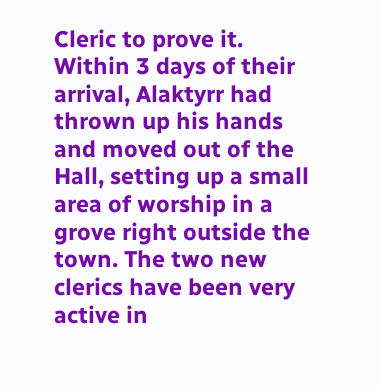Cleric to prove it. Within 3 days of their arrival, Alaktyrr had thrown up his hands and moved out of the Hall, setting up a small area of worship in a grove right outside the town. The two new clerics have been very active in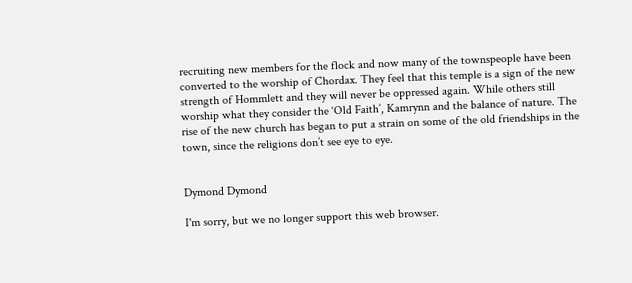recruiting new members for the flock and now many of the townspeople have been converted to the worship of Chordax. They feel that this temple is a sign of the new strength of Hommlett and they will never be oppressed again. While others still worship what they consider the ‘Old Faith’, Kamrynn and the balance of nature. The rise of the new church has began to put a strain on some of the old friendships in the town, since the religions don’t see eye to eye.


Dymond Dymond

I'm sorry, but we no longer support this web browser.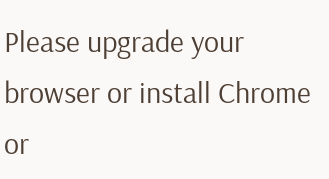Please upgrade your browser or install Chrome or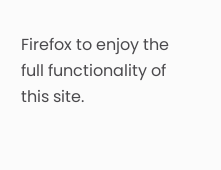Firefox to enjoy the full functionality of this site.